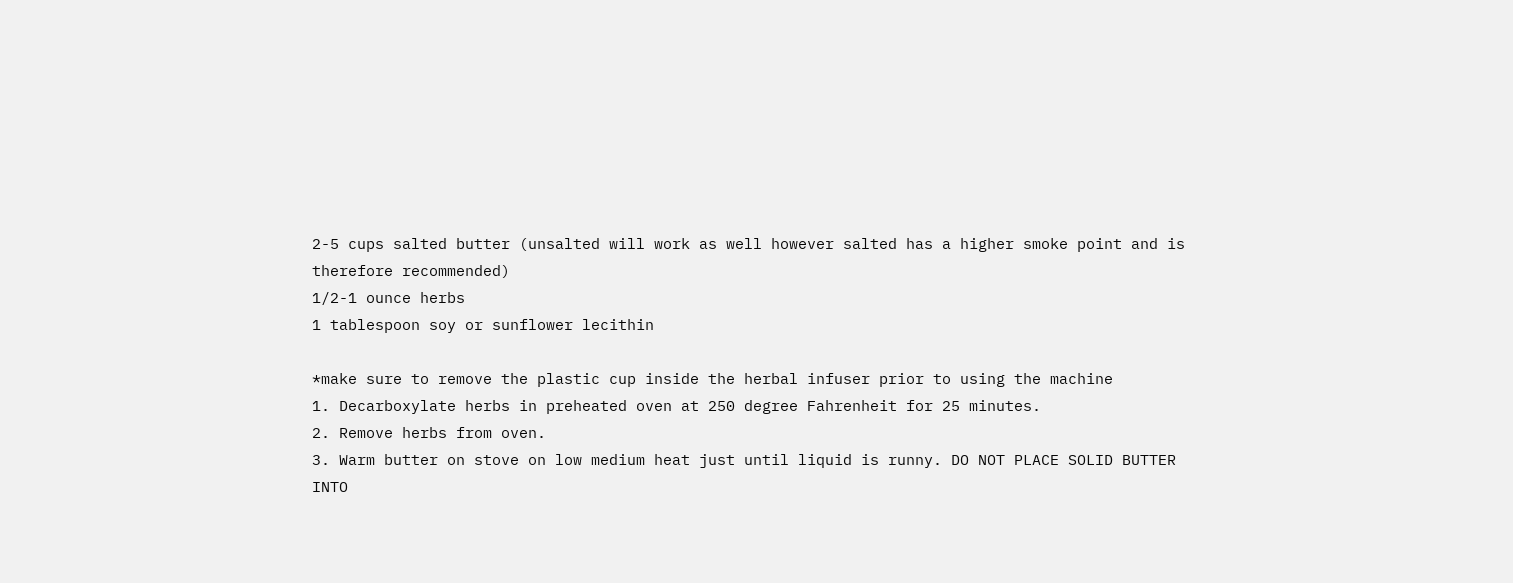2-5 cups salted butter (unsalted will work as well however salted has a higher smoke point and is therefore recommended)
1/2-1 ounce herbs
1 tablespoon soy or sunflower lecithin

*make sure to remove the plastic cup inside the herbal infuser prior to using the machine
1. Decarboxylate herbs in preheated oven at 250 degree Fahrenheit for 25 minutes.
2. Remove herbs from oven.
3. Warm butter on stove on low medium heat just until liquid is runny. DO NOT PLACE SOLID BUTTER INTO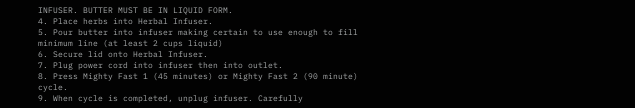INFUSER. BUTTER MUST BE IN LIQUID FORM.
4. Place herbs into Herbal Infuser.
5. Pour butter into infuser making certain to use enough to fill minimum line (at least 2 cups liquid)
6. Secure lid onto Herbal Infuser.
7. Plug power cord into infuser then into outlet.
8. Press Mighty Fast 1 (45 minutes) or Mighty Fast 2 (90 minute) cycle.
9. When cycle is completed, unplug infuser. Carefully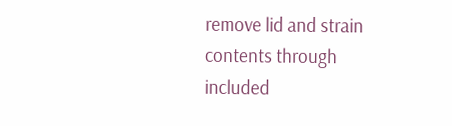remove lid and strain contents through included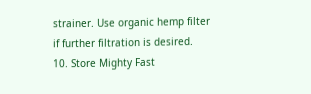strainer. Use organic hemp filter if further filtration is desired.
10. Store Mighty Fast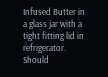Infused Butter in a glass jar with a tight fitting lid in refrigerator. Should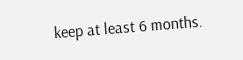keep at least 6 months.